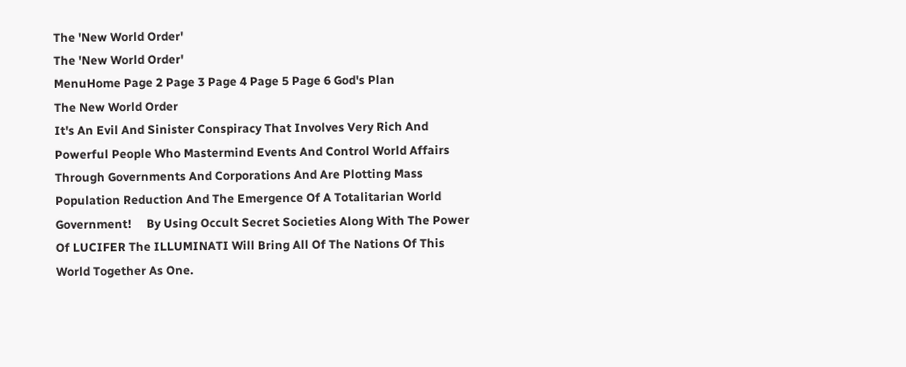The 'New World Order'
The 'New World Order'
MenuHome Page 2 Page 3 Page 4 Page 5 Page 6 God's Plan
The New World Order
It's An Evil And Sinister Conspiracy That Involves Very Rich And Powerful People Who Mastermind Events And Control World Affairs Through Governments And Corporations And Are Plotting Mass Population Reduction And The Emergence Of A Totalitarian World Government!     By Using Occult Secret Societies Along With The Power Of LUCIFER The ILLUMINATI Will Bring All Of The Nations Of This World Together As One.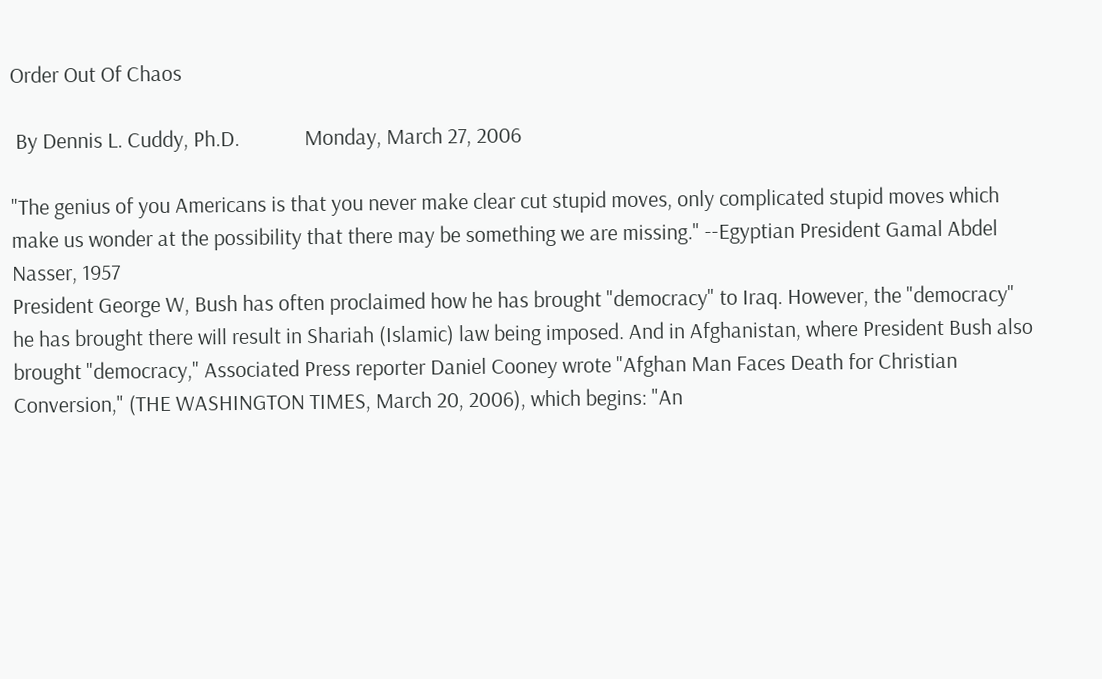Order Out Of Chaos

 By Dennis L. Cuddy, Ph.D.             Monday, March 27, 2006

"The genius of you Americans is that you never make clear cut stupid moves, only complicated stupid moves which make us wonder at the possibility that there may be something we are missing." --Egyptian President Gamal Abdel Nasser, 1957
President George W, Bush has often proclaimed how he has brought "democracy" to Iraq. However, the "democracy" he has brought there will result in Shariah (Islamic) law being imposed. And in Afghanistan, where President Bush also brought "democracy," Associated Press reporter Daniel Cooney wrote "Afghan Man Faces Death for Christian Conversion," (THE WASHINGTON TIMES, March 20, 2006), which begins: "An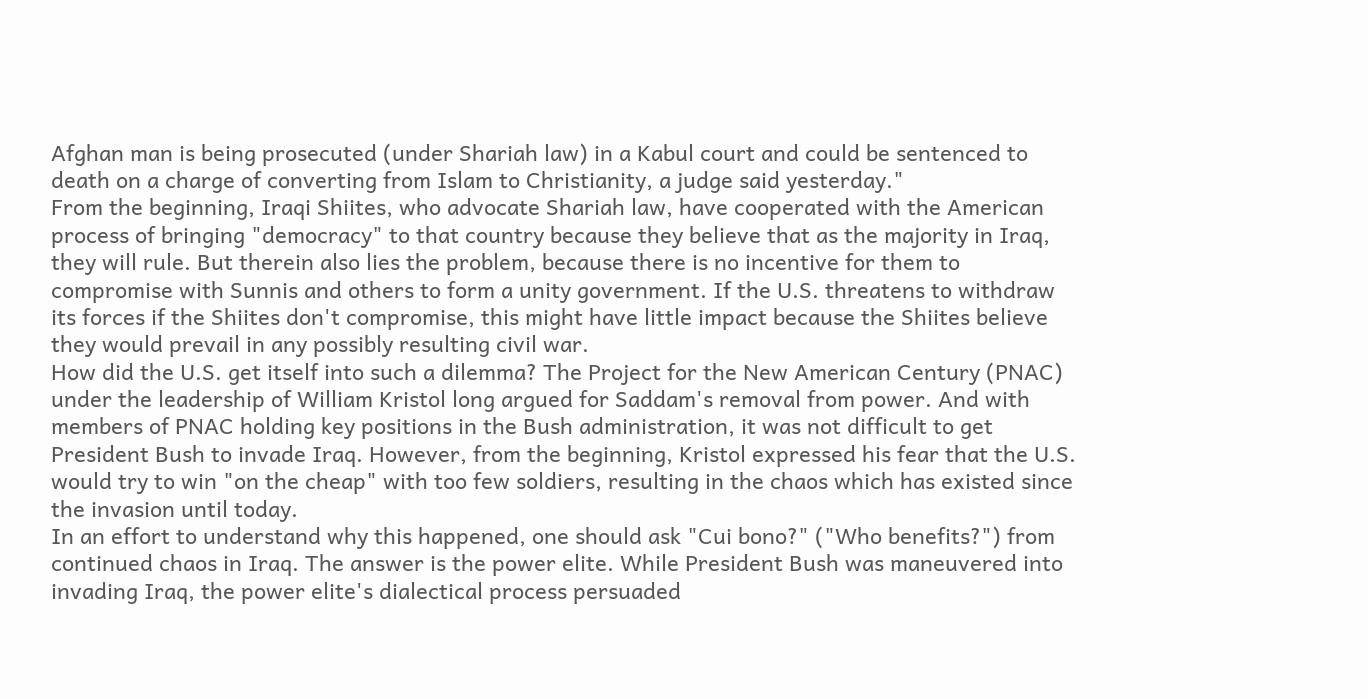Afghan man is being prosecuted (under Shariah law) in a Kabul court and could be sentenced to death on a charge of converting from Islam to Christianity, a judge said yesterday."
From the beginning, Iraqi Shiites, who advocate Shariah law, have cooperated with the American process of bringing "democracy" to that country because they believe that as the majority in Iraq, they will rule. But therein also lies the problem, because there is no incentive for them to compromise with Sunnis and others to form a unity government. If the U.S. threatens to withdraw its forces if the Shiites don't compromise, this might have little impact because the Shiites believe they would prevail in any possibly resulting civil war.
How did the U.S. get itself into such a dilemma? The Project for the New American Century (PNAC) under the leadership of William Kristol long argued for Saddam's removal from power. And with members of PNAC holding key positions in the Bush administration, it was not difficult to get President Bush to invade Iraq. However, from the beginning, Kristol expressed his fear that the U.S. would try to win "on the cheap" with too few soldiers, resulting in the chaos which has existed since the invasion until today.
In an effort to understand why this happened, one should ask "Cui bono?" ("Who benefits?") from continued chaos in Iraq. The answer is the power elite. While President Bush was maneuvered into invading Iraq, the power elite's dialectical process persuaded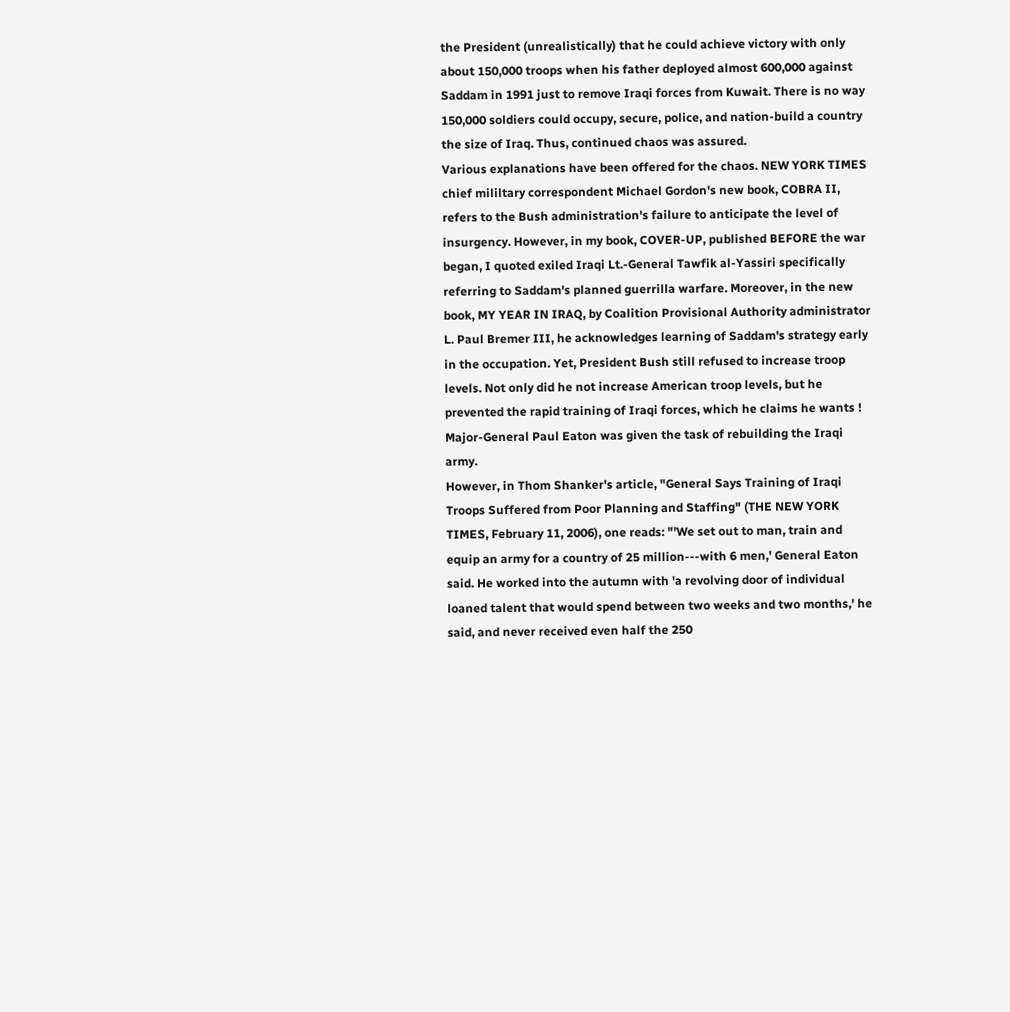the President (unrealistically) that he could achieve victory with only about 150,000 troops when his father deployed almost 600,000 against Saddam in 1991 just to remove Iraqi forces from Kuwait. There is no way 150,000 soldiers could occupy, secure, police, and nation-build a country the size of Iraq. Thus, continued chaos was assured.
Various explanations have been offered for the chaos. NEW YORK TIMES chief mililtary correspondent Michael Gordon's new book, COBRA II, refers to the Bush administration's failure to anticipate the level of insurgency. However, in my book, COVER-UP, published BEFORE the war began, I quoted exiled Iraqi Lt.-General Tawfik al-Yassiri specifically referring to Saddam's planned guerrilla warfare. Moreover, in the new book, MY YEAR IN IRAQ, by Coalition Provisional Authority administrator L. Paul Bremer III, he acknowledges learning of Saddam's strategy early in the occupation. Yet, President Bush still refused to increase troop levels. Not only did he not increase American troop levels, but he prevented the rapid training of Iraqi forces, which he claims he wants ! Major-General Paul Eaton was given the task of rebuilding the Iraqi army.
However, in Thom Shanker's article, "General Says Training of Iraqi Troops Suffered from Poor Planning and Staffing" (THE NEW YORK TIMES, February 11, 2006), one reads: "'We set out to man, train and equip an army for a country of 25 million---with 6 men,' General Eaton said. He worked into the autumn with 'a revolving door of individual loaned talent that would spend between two weeks and two months,' he said, and never received even half the 250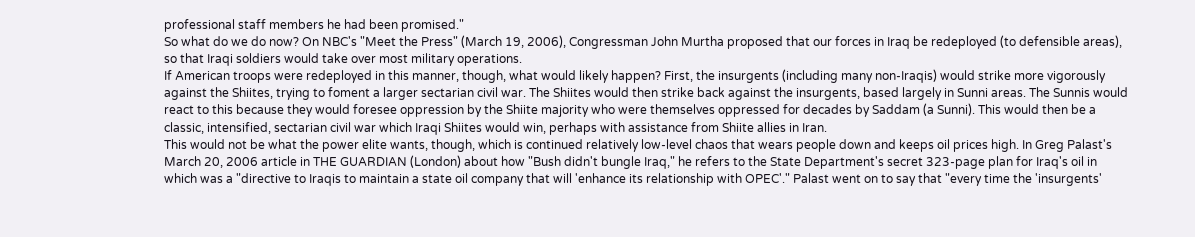professional staff members he had been promised."
So what do we do now? On NBC's "Meet the Press" (March 19, 2006), Congressman John Murtha proposed that our forces in Iraq be redeployed (to defensible areas), so that Iraqi soldiers would take over most military operations.
If American troops were redeployed in this manner, though, what would likely happen? First, the insurgents (including many non-Iraqis) would strike more vigorously against the Shiites, trying to foment a larger sectarian civil war. The Shiites would then strike back against the insurgents, based largely in Sunni areas. The Sunnis would react to this because they would foresee oppression by the Shiite majority who were themselves oppressed for decades by Saddam (a Sunni). This would then be a classic, intensified, sectarian civil war which Iraqi Shiites would win, perhaps with assistance from Shiite allies in Iran.
This would not be what the power elite wants, though, which is continued relatively low-level chaos that wears people down and keeps oil prices high. In Greg Palast's March 20, 2006 article in THE GUARDIAN (London) about how "Bush didn't bungle Iraq," he refers to the State Department's secret 323-page plan for Iraq's oil in which was a "directive to Iraqis to maintain a state oil company that will 'enhance its relationship with OPEC'." Palast went on to say that "every time the 'insurgents'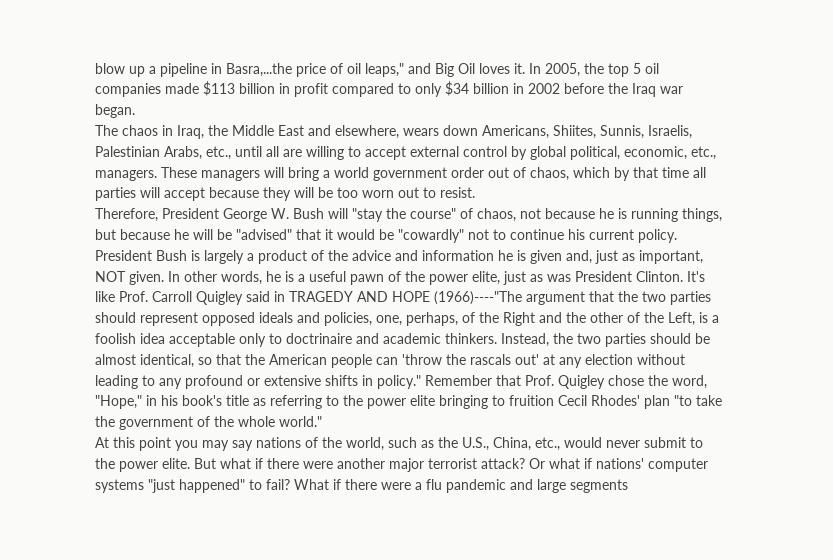blow up a pipeline in Basra,...the price of oil leaps," and Big Oil loves it. In 2005, the top 5 oil companies made $113 billion in profit compared to only $34 billion in 2002 before the Iraq war began.
The chaos in Iraq, the Middle East and elsewhere, wears down Americans, Shiites, Sunnis, Israelis, Palestinian Arabs, etc., until all are willing to accept external control by global political, economic, etc., managers. These managers will bring a world government order out of chaos, which by that time all parties will accept because they will be too worn out to resist.
Therefore, President George W. Bush will "stay the course" of chaos, not because he is running things, but because he will be "advised" that it would be "cowardly" not to continue his current policy. President Bush is largely a product of the advice and information he is given and, just as important, NOT given. In other words, he is a useful pawn of the power elite, just as was President Clinton. It's like Prof. Carroll Quigley said in TRAGEDY AND HOPE (1966)----"The argument that the two parties should represent opposed ideals and policies, one, perhaps, of the Right and the other of the Left, is a foolish idea acceptable only to doctrinaire and academic thinkers. Instead, the two parties should be almost identical, so that the American people can 'throw the rascals out' at any election without leading to any profound or extensive shifts in policy." Remember that Prof. Quigley chose the word, "Hope," in his book's title as referring to the power elite bringing to fruition Cecil Rhodes' plan "to take the government of the whole world."
At this point you may say nations of the world, such as the U.S., China, etc., would never submit to the power elite. But what if there were another major terrorist attack? Or what if nations' computer systems "just happened" to fail? What if there were a flu pandemic and large segments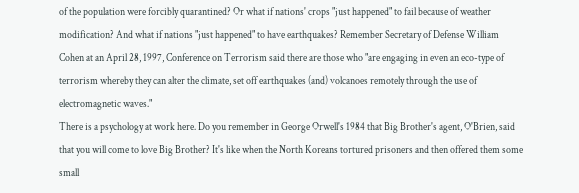of the population were forcibly quarantined? Or what if nations' crops "just happened" to fail because of weather modification? And what if nations "just happened" to have earthquakes? Remember Secretary of Defense William Cohen at an April 28, 1997, Conference on Terrorism said there are those who "are engaging in even an eco-type of terrorism whereby they can alter the climate, set off earthquakes (and) volcanoes remotely through the use of electromagnetic waves."
There is a psychology at work here. Do you remember in George Orwell's 1984 that Big Brother's agent, O'Brien, said that you will come to love Big Brother? It's like when the North Koreans tortured prisoners and then offered them some small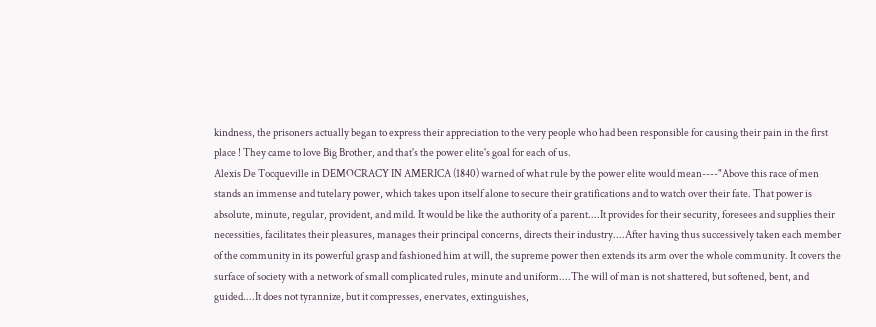kindness, the prisoners actually began to express their appreciation to the very people who had been responsible for causing their pain in the first place ! They came to love Big Brother, and that's the power elite's goal for each of us.
Alexis De Tocqueville in DEMOCRACY IN AMERICA (1840) warned of what rule by the power elite would mean----"Above this race of men stands an immense and tutelary power, which takes upon itself alone to secure their gratifications and to watch over their fate. That power is absolute, minute, regular, provident, and mild. It would be like the authority of a parent....It provides for their security, foresees and supplies their necessities, facilitates their pleasures, manages their principal concerns, directs their industry....After having thus successively taken each member of the community in its powerful grasp and fashioned him at will, the supreme power then extends its arm over the whole community. It covers the surface of society with a network of small complicated rules, minute and uniform....The will of man is not shattered, but softened, bent, and guided....It does not tyrannize, but it compresses, enervates, extinguishes,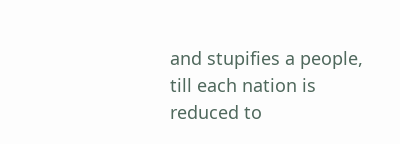and stupifies a people, till each nation is reduced to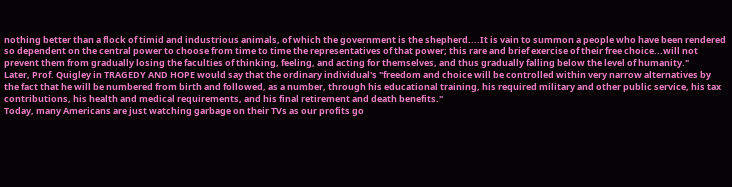nothing better than a flock of timid and industrious animals, of which the government is the shepherd....It is vain to summon a people who have been rendered so dependent on the central power to choose from time to time the representatives of that power; this rare and brief exercise of their free choice...will not prevent them from gradually losing the faculties of thinking, feeling, and acting for themselves, and thus gradually falling below the level of humanity."
Later, Prof. Quigley in TRAGEDY AND HOPE would say that the ordinary individual's "freedom and choice will be controlled within very narrow alternatives by the fact that he will be numbered from birth and followed, as a number, through his educational training, his required military and other public service, his tax contributions, his health and medical requirements, and his final retirement and death benefits."
Today, many Americans are just watching garbage on their TVs as our profits go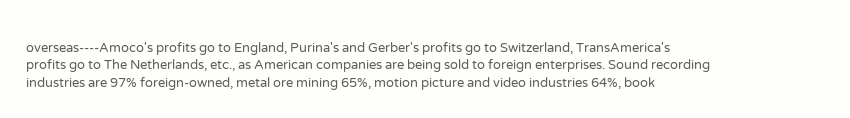overseas----Amoco's profits go to England, Purina's and Gerber's profits go to Switzerland, TransAmerica's profits go to The Netherlands, etc., as American companies are being sold to foreign enterprises. Sound recording industries are 97% foreign-owned, metal ore mining 65%, motion picture and video industries 64%, book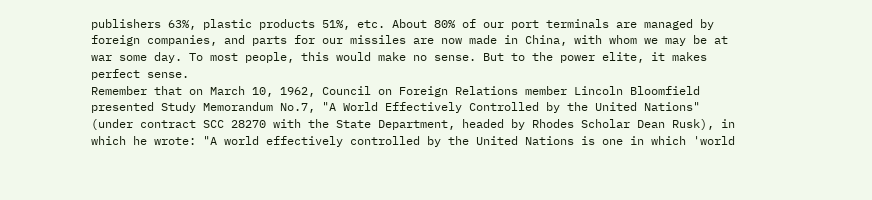publishers 63%, plastic products 51%, etc. About 80% of our port terminals are managed by foreign companies, and parts for our missiles are now made in China, with whom we may be at war some day. To most people, this would make no sense. But to the power elite, it makes perfect sense.
Remember that on March 10, 1962, Council on Foreign Relations member Lincoln Bloomfield presented Study Memorandum No.7, "A World Effectively Controlled by the United Nations" (under contract SCC 28270 with the State Department, headed by Rhodes Scholar Dean Rusk), in which he wrote: "A world effectively controlled by the United Nations is one in which 'world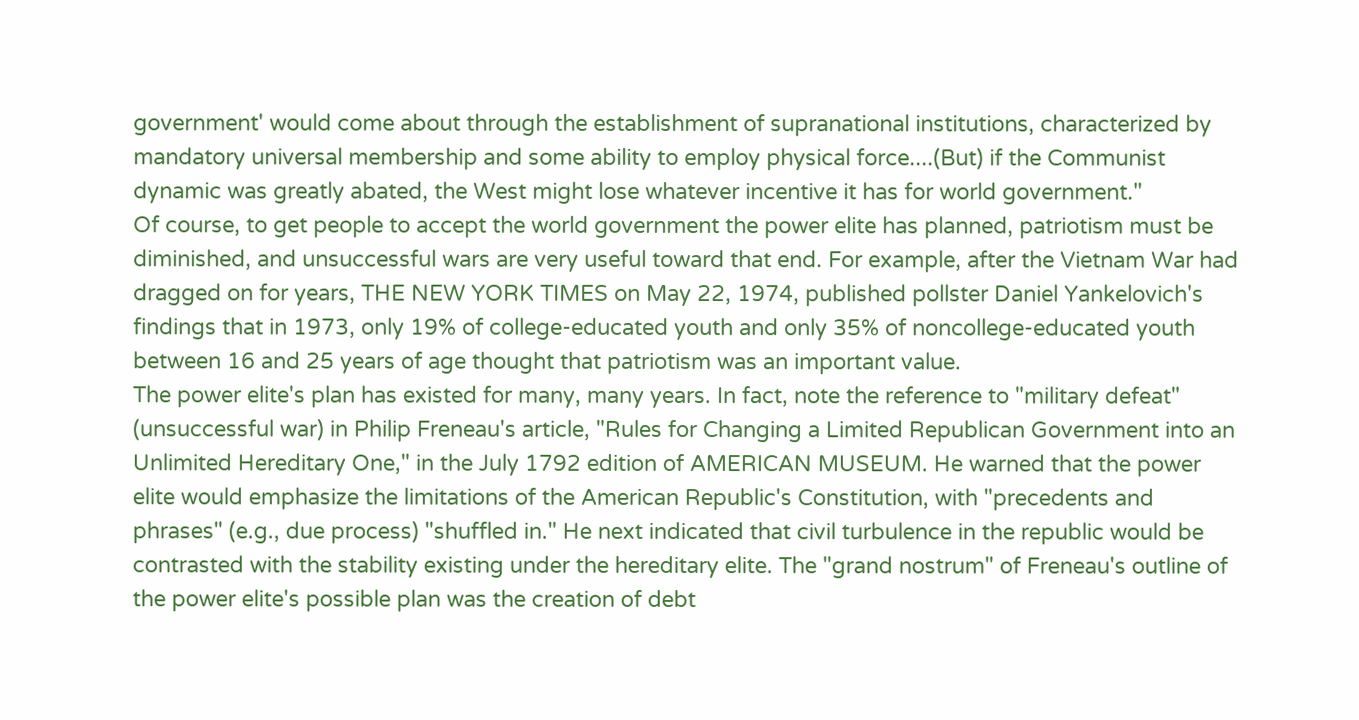government' would come about through the establishment of supranational institutions, characterized by mandatory universal membership and some ability to employ physical force....(But) if the Communist dynamic was greatly abated, the West might lose whatever incentive it has for world government."
Of course, to get people to accept the world government the power elite has planned, patriotism must be diminished, and unsuccessful wars are very useful toward that end. For example, after the Vietnam War had dragged on for years, THE NEW YORK TIMES on May 22, 1974, published pollster Daniel Yankelovich's findings that in 1973, only 19% of college-educated youth and only 35% of noncollege-educated youth between 16 and 25 years of age thought that patriotism was an important value.
The power elite's plan has existed for many, many years. In fact, note the reference to "military defeat" (unsuccessful war) in Philip Freneau's article, "Rules for Changing a Limited Republican Government into an Unlimited Hereditary One," in the July 1792 edition of AMERICAN MUSEUM. He warned that the power elite would emphasize the limitations of the American Republic's Constitution, with "precedents and phrases" (e.g., due process) "shuffled in." He next indicated that civil turbulence in the republic would be contrasted with the stability existing under the hereditary elite. The "grand nostrum" of Freneau's outline of the power elite's possible plan was the creation of debt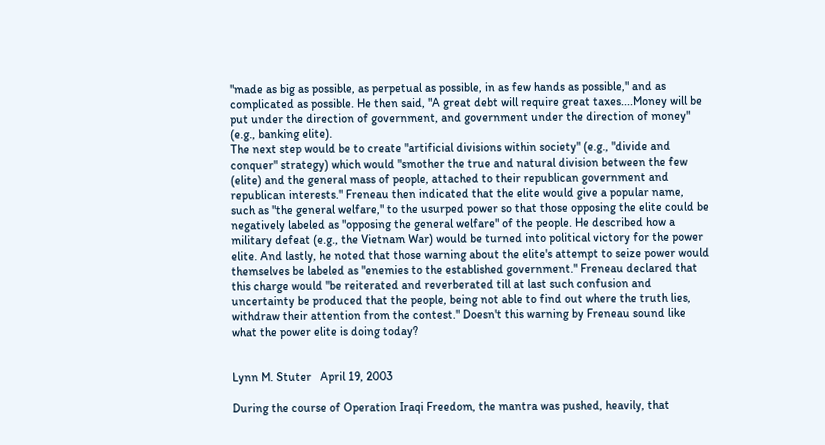"made as big as possible, as perpetual as possible, in as few hands as possible," and as complicated as possible. He then said, "A great debt will require great taxes....Money will be put under the direction of government, and government under the direction of money" (e.g., banking elite).
The next step would be to create "artificial divisions within society" (e.g., "divide and conquer" strategy) which would "smother the true and natural division between the few (elite) and the general mass of people, attached to their republican government and republican interests." Freneau then indicated that the elite would give a popular name, such as "the general welfare," to the usurped power so that those opposing the elite could be negatively labeled as "opposing the general welfare" of the people. He described how a military defeat (e.g., the Vietnam War) would be turned into political victory for the power elite. And lastly, he noted that those warning about the elite's attempt to seize power would themselves be labeled as "enemies to the established government." Freneau declared that this charge would "be reiterated and reverberated till at last such confusion and uncertainty be produced that the people, being not able to find out where the truth lies, withdraw their attention from the contest." Doesn't this warning by Freneau sound like what the power elite is doing today?


Lynn M. Stuter   April 19, 2003

During the course of Operation Iraqi Freedom, the mantra was pushed, heavily, that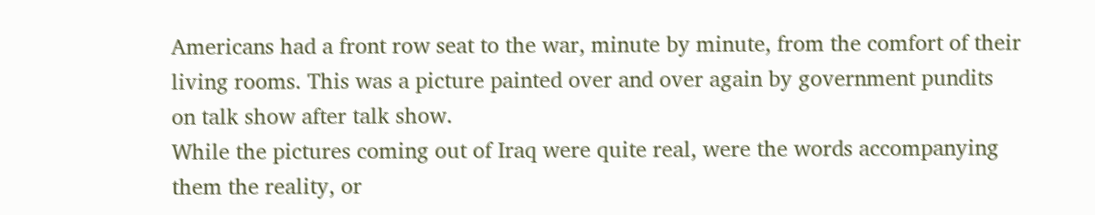Americans had a front row seat to the war, minute by minute, from the comfort of their living rooms. This was a picture painted over and over again by government pundits on talk show after talk show.
While the pictures coming out of Iraq were quite real, were the words accompanying them the reality, or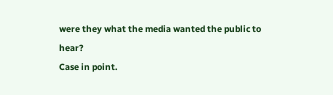were they what the media wanted the public to hear?
Case in point.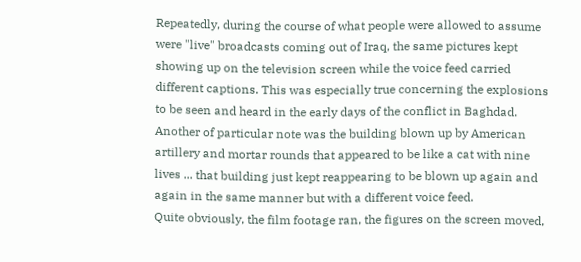Repeatedly, during the course of what people were allowed to assume were "live" broadcasts coming out of Iraq, the same pictures kept showing up on the television screen while the voice feed carried different captions. This was especially true concerning the explosions to be seen and heard in the early days of the conflict in Baghdad. Another of particular note was the building blown up by American artillery and mortar rounds that appeared to be like a cat with nine lives ... that building just kept reappearing to be blown up again and again in the same manner but with a different voice feed.
Quite obviously, the film footage ran, the figures on the screen moved,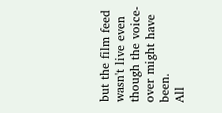but the film feed wasn't live even though the voice-over might have been.
All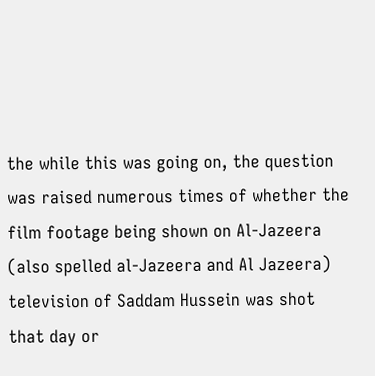the while this was going on, the question was raised numerous times of whether the film footage being shown on Al-Jazeera (also spelled al-Jazeera and Al Jazeera) television of Saddam Hussein was shot that day or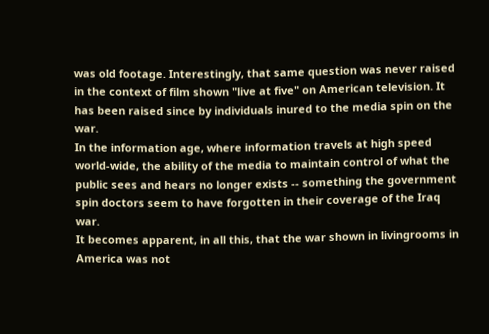was old footage. Interestingly, that same question was never raised in the context of film shown "live at five" on American television. It has been raised since by individuals inured to the media spin on the war.
In the information age, where information travels at high speed world-wide, the ability of the media to maintain control of what the public sees and hears no longer exists -- something the government spin doctors seem to have forgotten in their coverage of the Iraq war.
It becomes apparent, in all this, that the war shown in livingrooms in America was not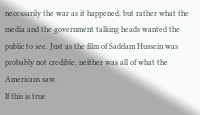necessarily the war as it happened, but rather what the media and the government talking heads wanted the public to see. Just as the film of Saddam Hussein was probably not credible, neither was all of what the Americans saw.
If this is true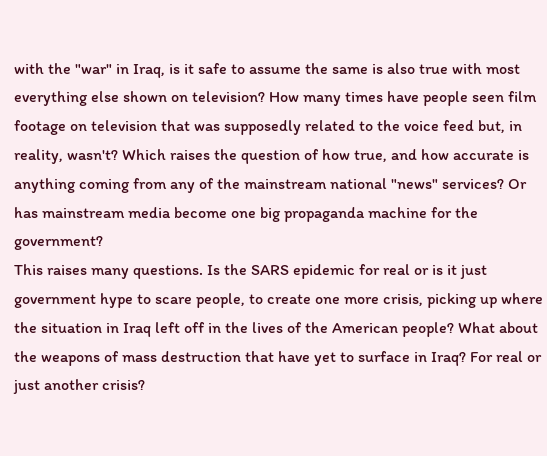with the "war" in Iraq, is it safe to assume the same is also true with most everything else shown on television? How many times have people seen film footage on television that was supposedly related to the voice feed but, in reality, wasn't? Which raises the question of how true, and how accurate is anything coming from any of the mainstream national "news" services? Or has mainstream media become one big propaganda machine for the government?
This raises many questions. Is the SARS epidemic for real or is it just government hype to scare people, to create one more crisis, picking up where the situation in Iraq left off in the lives of the American people? What about the weapons of mass destruction that have yet to surface in Iraq? For real or just another crisis?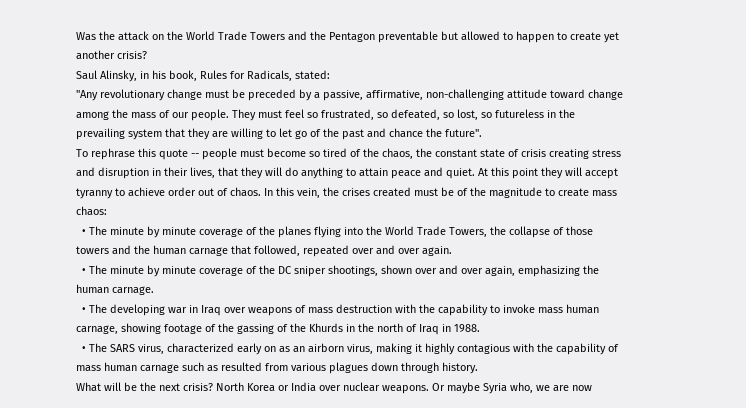Was the attack on the World Trade Towers and the Pentagon preventable but allowed to happen to create yet another crisis?
Saul Alinsky, in his book, Rules for Radicals, stated:
"Any revolutionary change must be preceded by a passive, affirmative, non-challenging attitude toward change among the mass of our people. They must feel so frustrated, so defeated, so lost, so futureless in the prevailing system that they are willing to let go of the past and chance the future".
To rephrase this quote -- people must become so tired of the chaos, the constant state of crisis creating stress and disruption in their lives, that they will do anything to attain peace and quiet. At this point they will accept tyranny to achieve order out of chaos. In this vein, the crises created must be of the magnitude to create mass chaos:
  • The minute by minute coverage of the planes flying into the World Trade Towers, the collapse of those towers and the human carnage that followed, repeated over and over again.
  • The minute by minute coverage of the DC sniper shootings, shown over and over again, emphasizing the human carnage.
  • The developing war in Iraq over weapons of mass destruction with the capability to invoke mass human carnage, showing footage of the gassing of the Khurds in the north of Iraq in 1988.
  • The SARS virus, characterized early on as an airborn virus, making it highly contagious with the capability of mass human carnage such as resulted from various plagues down through history.
What will be the next crisis? North Korea or India over nuclear weapons. Or maybe Syria who, we are now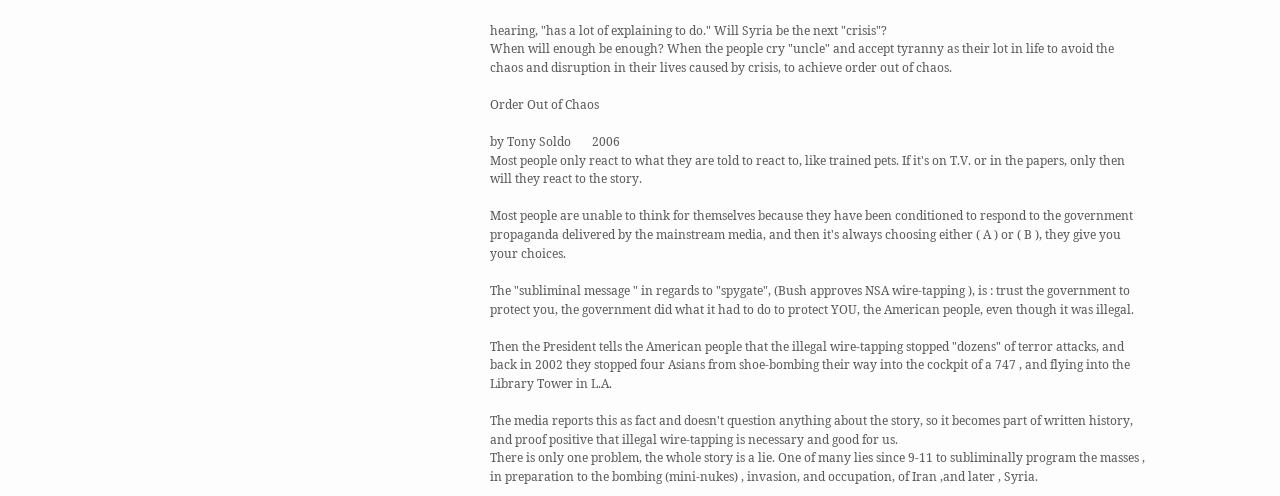hearing, "has a lot of explaining to do." Will Syria be the next "crisis"?
When will enough be enough? When the people cry "uncle" and accept tyranny as their lot in life to avoid the chaos and disruption in their lives caused by crisis, to achieve order out of chaos.

Order Out of Chaos

by Tony Soldo       2006
Most people only react to what they are told to react to, like trained pets. If it's on T.V. or in the papers, only then will they react to the story.

Most people are unable to think for themselves because they have been conditioned to respond to the government propaganda delivered by the mainstream media, and then it's always choosing either ( A ) or ( B ), they give you your choices.

The "subliminal message " in regards to "spygate", (Bush approves NSA wire-tapping ), is : trust the government to protect you, the government did what it had to do to protect YOU, the American people, even though it was illegal.

Then the President tells the American people that the illegal wire-tapping stopped "dozens" of terror attacks, and back in 2002 they stopped four Asians from shoe-bombing their way into the cockpit of a 747 , and flying into the Library Tower in L.A.

The media reports this as fact and doesn't question anything about the story, so it becomes part of written history, and proof positive that illegal wire-tapping is necessary and good for us.
There is only one problem, the whole story is a lie. One of many lies since 9-11 to subliminally program the masses , in preparation to the bombing (mini-nukes) , invasion, and occupation, of Iran ,and later , Syria.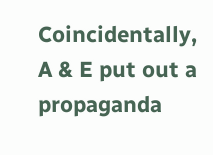Coincidentally, A & E put out a propaganda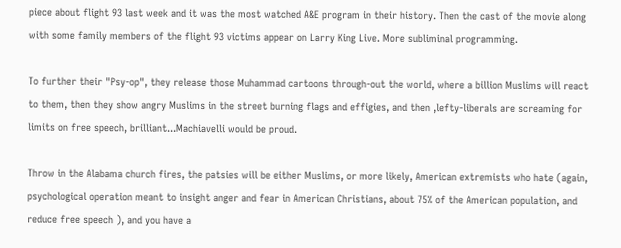piece about flight 93 last week and it was the most watched A&E program in their history. Then the cast of the movie along with some family members of the flight 93 victims appear on Larry King Live. More subliminal programming.

To further their "Psy-op", they release those Muhammad cartoons through-out the world, where a billion Muslims will react to them, then they show angry Muslims in the street burning flags and effigies, and then ,lefty-liberals are screaming for limits on free speech, brilliant...Machiavelli would be proud.

Throw in the Alabama church fires, the patsies will be either Muslims, or more likely, American extremists who hate (again, psychological operation meant to insight anger and fear in American Christians, about 75% of the American population, and reduce free speech ), and you have a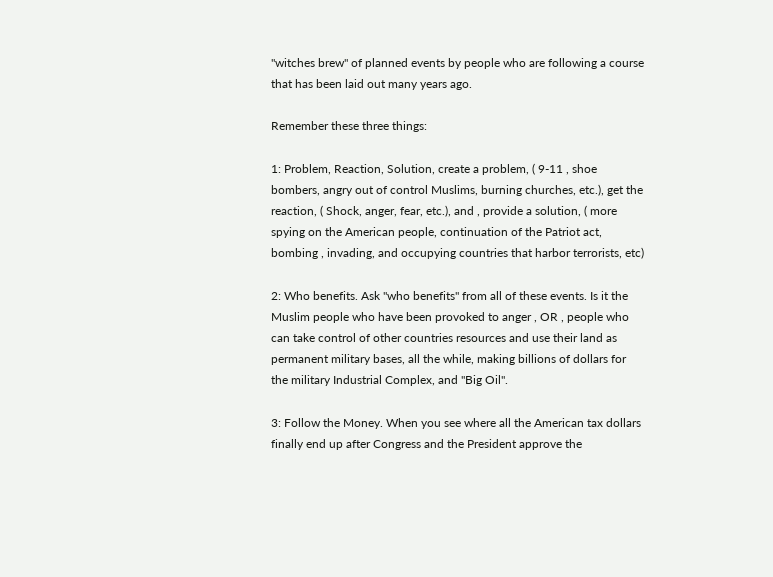"witches brew" of planned events by people who are following a course that has been laid out many years ago.

Remember these three things:

1: Problem, Reaction, Solution, create a problem, ( 9-11 , shoe bombers, angry out of control Muslims, burning churches, etc.), get the reaction, ( Shock, anger, fear, etc.), and , provide a solution, ( more spying on the American people, continuation of the Patriot act, bombing , invading, and occupying countries that harbor terrorists, etc)

2: Who benefits. Ask "who benefits" from all of these events. Is it the Muslim people who have been provoked to anger , OR , people who can take control of other countries resources and use their land as permanent military bases, all the while, making billions of dollars for the military Industrial Complex, and "Big Oil".

3: Follow the Money. When you see where all the American tax dollars finally end up after Congress and the President approve the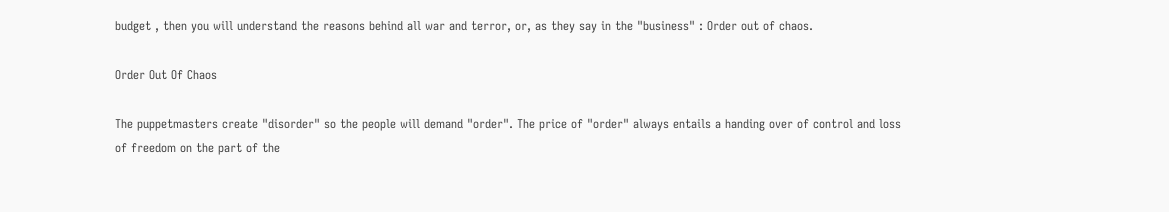budget , then you will understand the reasons behind all war and terror, or, as they say in the "business" : Order out of chaos.

Order Out Of Chaos

The puppetmasters create "disorder" so the people will demand "order". The price of "order" always entails a handing over of control and loss of freedom on the part of the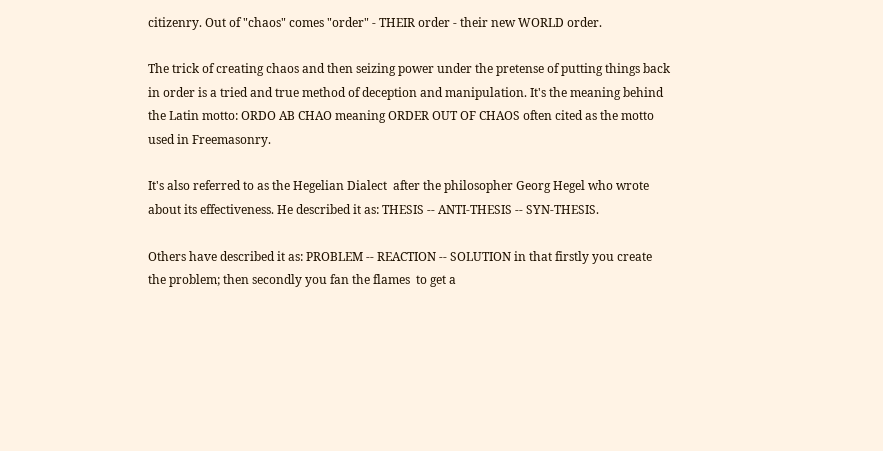citizenry. Out of "chaos" comes "order" - THEIR order - their new WORLD order.

The trick of creating chaos and then seizing power under the pretense of putting things back in order is a tried and true method of deception and manipulation. It's the meaning behind the Latin motto: ORDO AB CHAO meaning ORDER OUT OF CHAOS often cited as the motto used in Freemasonry.

It's also referred to as the Hegelian Dialect  after the philosopher Georg Hegel who wrote about its effectiveness. He described it as: THESIS -- ANTI-THESIS -- SYN-THESIS.

Others have described it as: PROBLEM -- REACTION -- SOLUTION in that firstly you create  the problem; then secondly you fan the flames  to get a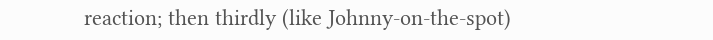reaction; then thirdly (like Johnny-on-the-spot)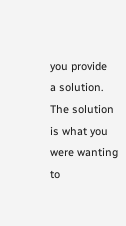you provide  a solution. The solution is what you were wanting to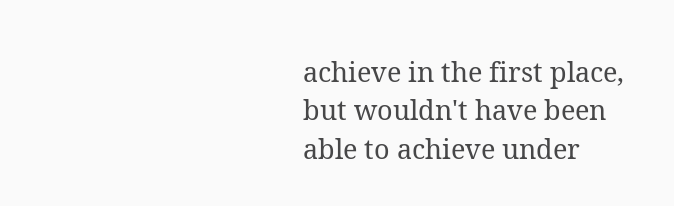achieve in the first place, but wouldn't have been able to achieve under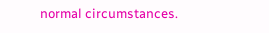normal circumstances.